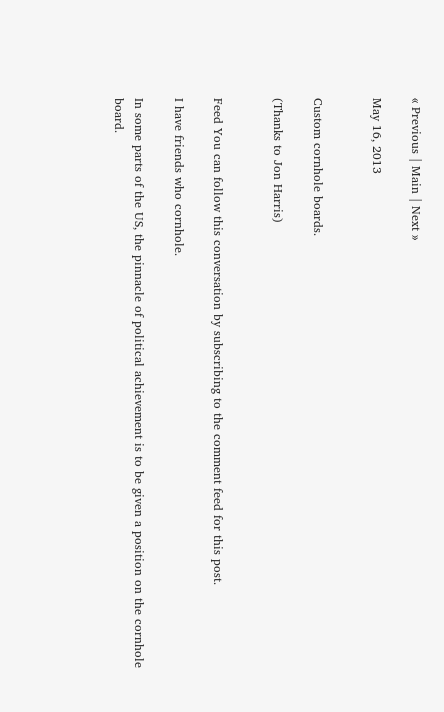« Previous | Main | Next »

May 16, 2013


Custom cornhole boards.

(Thanks to Jon Harris)


Feed You can follow this conversation by subscribing to the comment feed for this post.

I have friends who cornhole.

In some parts of the US, the pinnacle of political achievement is to be given a position on the cornhole board.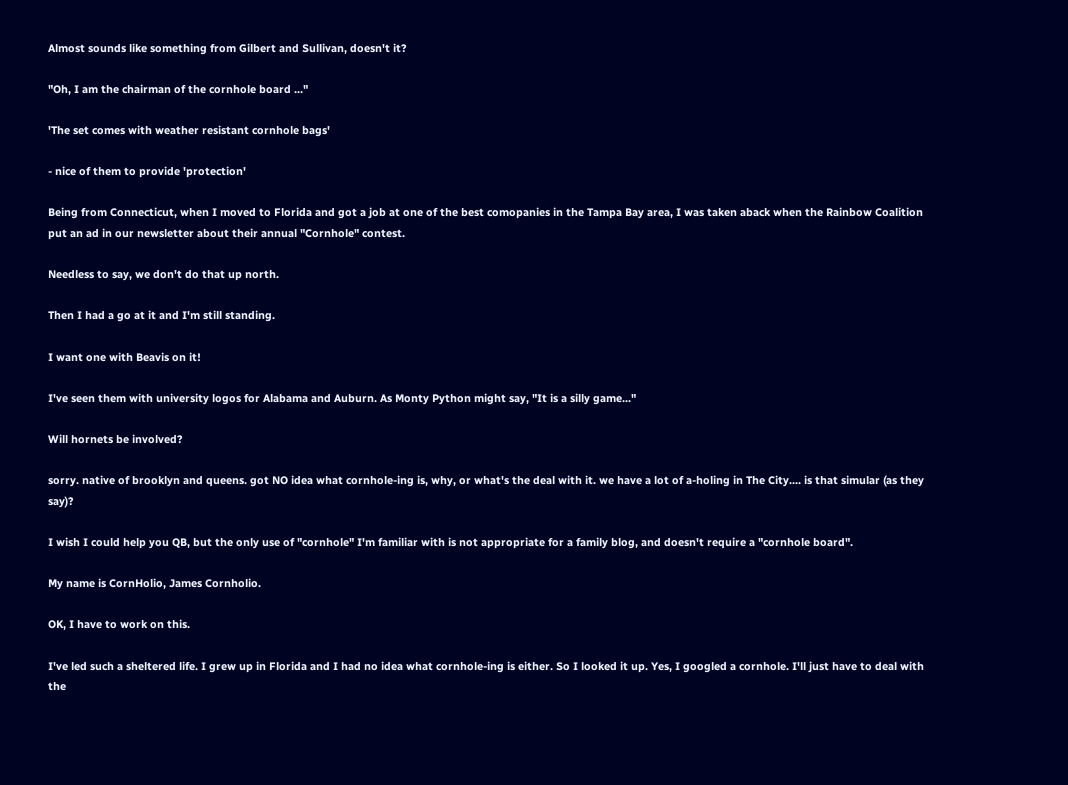Almost sounds like something from Gilbert and Sullivan, doesn't it?

"Oh, I am the chairman of the cornhole board ..."

'The set comes with weather resistant cornhole bags'

- nice of them to provide 'protection'

Being from Connecticut, when I moved to Florida and got a job at one of the best comopanies in the Tampa Bay area, I was taken aback when the Rainbow Coalition put an ad in our newsletter about their annual "Cornhole" contest.

Needless to say, we don't do that up north.

Then I had a go at it and I'm still standing.

I want one with Beavis on it!

I've seen them with university logos for Alabama and Auburn. As Monty Python might say, "It is a silly game..."

Will hornets be involved?

sorry. native of brooklyn and queens. got NO idea what cornhole-ing is, why, or what's the deal with it. we have a lot of a-holing in The City.... is that simular (as they say)?

I wish I could help you QB, but the only use of "cornhole" I'm familiar with is not appropriate for a family blog, and doesn't require a "cornhole board".

My name is CornHolio, James Cornholio.

OK, I have to work on this.

I've led such a sheltered life. I grew up in Florida and I had no idea what cornhole-ing is either. So I looked it up. Yes, I googled a cornhole. I'll just have to deal with the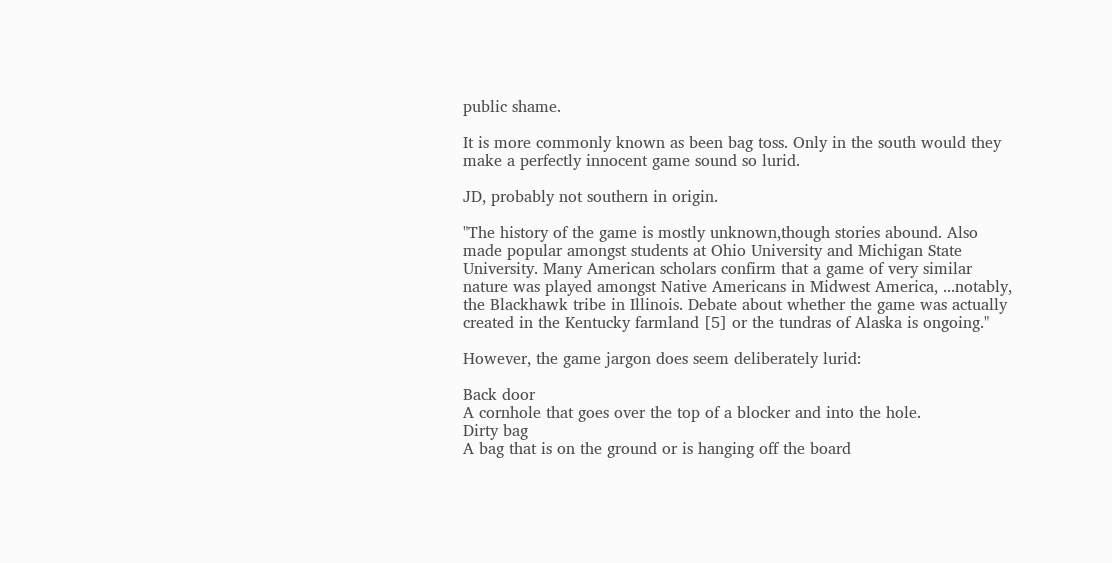public shame.

It is more commonly known as been bag toss. Only in the south would they make a perfectly innocent game sound so lurid.

JD, probably not southern in origin.

"The history of the game is mostly unknown,though stories abound. Also made popular amongst students at Ohio University and Michigan State University. Many American scholars confirm that a game of very similar nature was played amongst Native Americans in Midwest America, ...notably, the Blackhawk tribe in Illinois. Debate about whether the game was actually created in the Kentucky farmland [5] or the tundras of Alaska is ongoing."

However, the game jargon does seem deliberately lurid:

Back door
A cornhole that goes over the top of a blocker and into the hole.
Dirty bag
A bag that is on the ground or is hanging off the board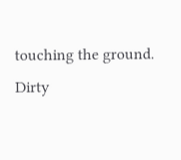touching the ground.
Dirty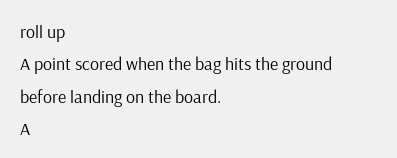roll up
A point scored when the bag hits the ground before landing on the board.
A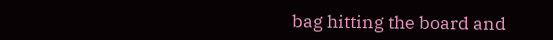bag hitting the board and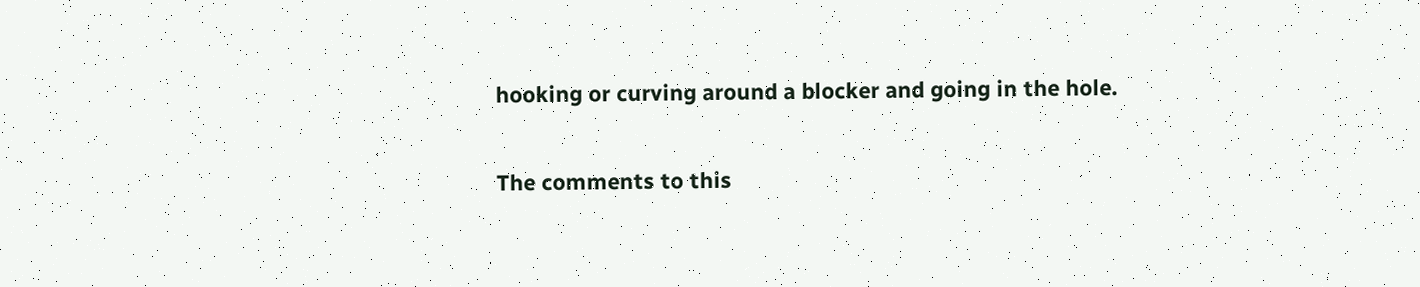hooking or curving around a blocker and going in the hole.

The comments to this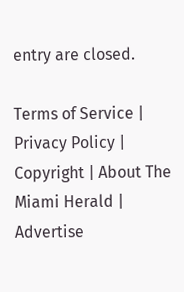entry are closed.

Terms of Service | Privacy Policy | Copyright | About The Miami Herald | Advertise